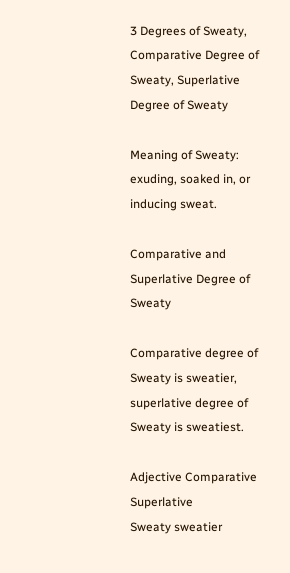3 Degrees of Sweaty, Comparative Degree of Sweaty, Superlative Degree of Sweaty

Meaning of Sweaty: exuding, soaked in, or inducing sweat.

Comparative and Superlative Degree of Sweaty

Comparative degree of Sweaty is sweatier, superlative degree of Sweaty is sweatiest.

Adjective Comparative Superlative
Sweaty sweatier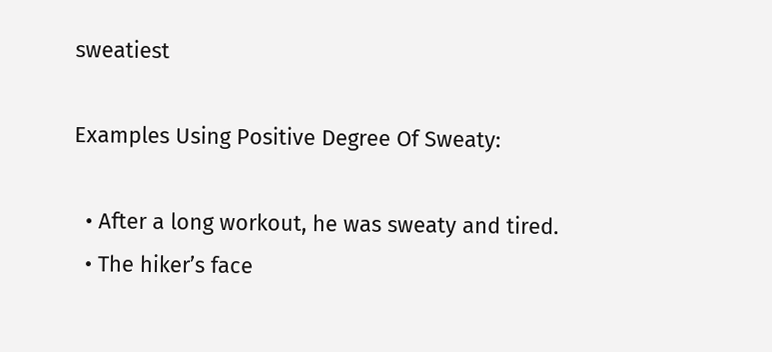sweatiest

Examples Using Positive Degree Of Sweaty:

  • After a long workout, he was sweaty and tired.
  • The hiker’s face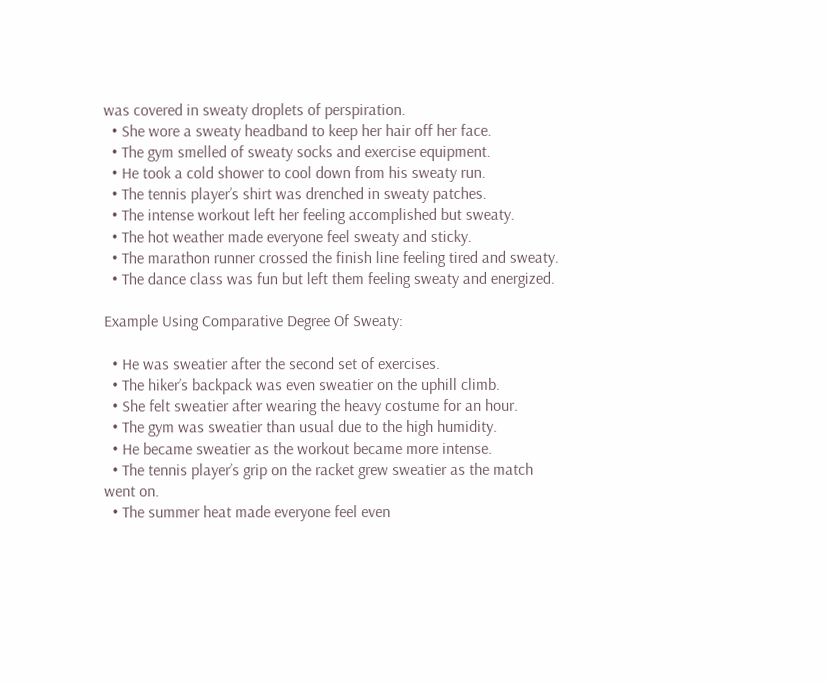was covered in sweaty droplets of perspiration.
  • She wore a sweaty headband to keep her hair off her face.
  • The gym smelled of sweaty socks and exercise equipment.
  • He took a cold shower to cool down from his sweaty run.
  • The tennis player’s shirt was drenched in sweaty patches.
  • The intense workout left her feeling accomplished but sweaty.
  • The hot weather made everyone feel sweaty and sticky.
  • The marathon runner crossed the finish line feeling tired and sweaty.
  • The dance class was fun but left them feeling sweaty and energized.

Example Using Comparative Degree Of Sweaty:

  • He was sweatier after the second set of exercises.
  • The hiker’s backpack was even sweatier on the uphill climb.
  • She felt sweatier after wearing the heavy costume for an hour.
  • The gym was sweatier than usual due to the high humidity.
  • He became sweatier as the workout became more intense.
  • The tennis player’s grip on the racket grew sweatier as the match went on.
  • The summer heat made everyone feel even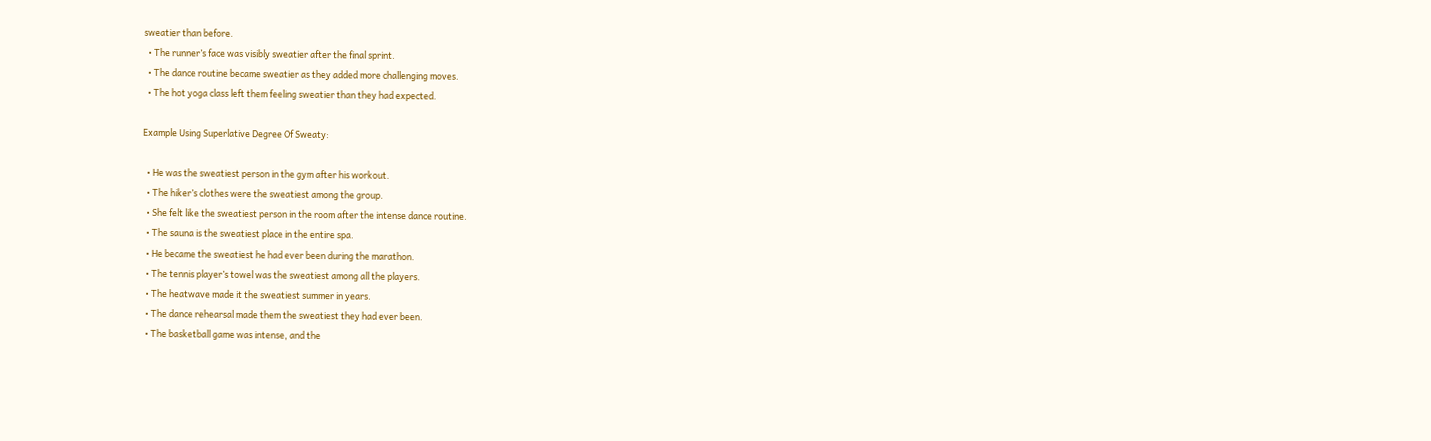sweatier than before.
  • The runner’s face was visibly sweatier after the final sprint.
  • The dance routine became sweatier as they added more challenging moves.
  • The hot yoga class left them feeling sweatier than they had expected.

Example Using Superlative Degree Of Sweaty:

  • He was the sweatiest person in the gym after his workout.
  • The hiker’s clothes were the sweatiest among the group.
  • She felt like the sweatiest person in the room after the intense dance routine.
  • The sauna is the sweatiest place in the entire spa.
  • He became the sweatiest he had ever been during the marathon.
  • The tennis player’s towel was the sweatiest among all the players.
  • The heatwave made it the sweatiest summer in years.
  • The dance rehearsal made them the sweatiest they had ever been.
  • The basketball game was intense, and the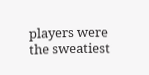players were the sweatiest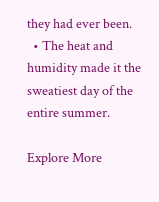they had ever been.
  • The heat and humidity made it the sweatiest day of the entire summer.

Explore More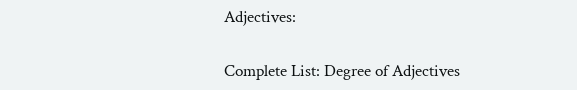Adjectives:

Complete List: Degree of Adjectives